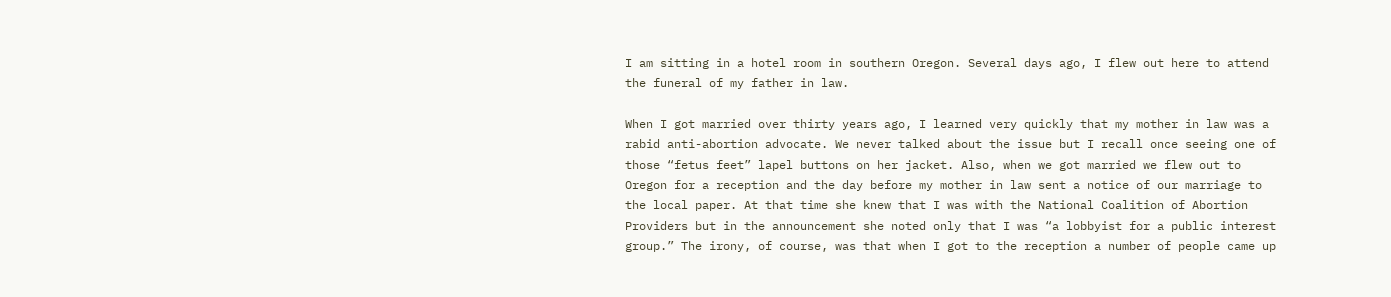I am sitting in a hotel room in southern Oregon. Several days ago, I flew out here to attend the funeral of my father in law.

When I got married over thirty years ago, I learned very quickly that my mother in law was a rabid anti-abortion advocate. We never talked about the issue but I recall once seeing one of those “fetus feet” lapel buttons on her jacket. Also, when we got married we flew out to Oregon for a reception and the day before my mother in law sent a notice of our marriage to the local paper. At that time she knew that I was with the National Coalition of Abortion Providers but in the announcement she noted only that I was “a lobbyist for a public interest group.” The irony, of course, was that when I got to the reception a number of people came up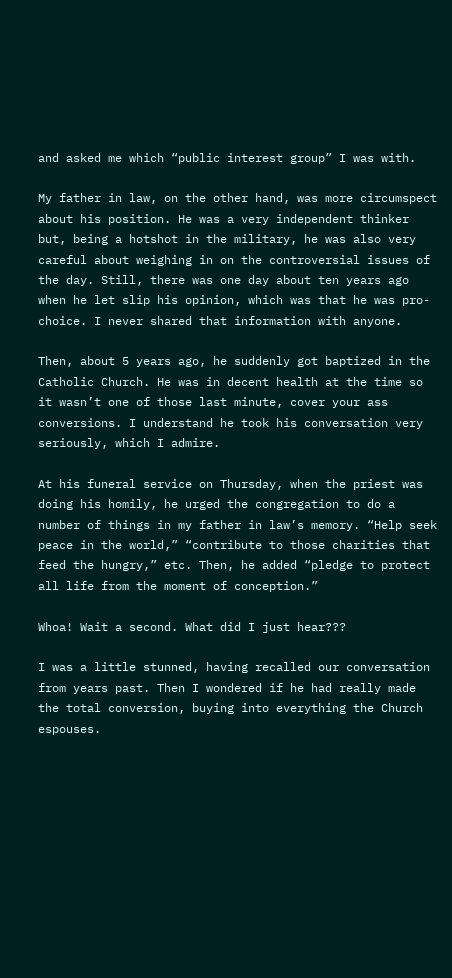and asked me which “public interest group” I was with.

My father in law, on the other hand, was more circumspect about his position. He was a very independent thinker but, being a hotshot in the military, he was also very careful about weighing in on the controversial issues of the day. Still, there was one day about ten years ago when he let slip his opinion, which was that he was pro-choice. I never shared that information with anyone.

Then, about 5 years ago, he suddenly got baptized in the Catholic Church. He was in decent health at the time so it wasn’t one of those last minute, cover your ass conversions. I understand he took his conversation very seriously, which I admire.

At his funeral service on Thursday, when the priest was doing his homily, he urged the congregation to do a number of things in my father in law’s memory. “Help seek peace in the world,” “contribute to those charities that feed the hungry,” etc. Then, he added “pledge to protect all life from the moment of conception.”

Whoa! Wait a second. What did I just hear???

I was a little stunned, having recalled our conversation from years past. Then I wondered if he had really made the total conversion, buying into everything the Church espouses.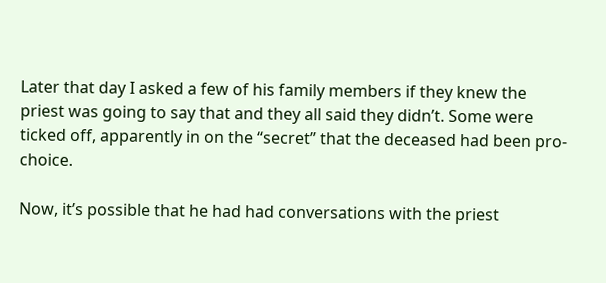Later that day I asked a few of his family members if they knew the priest was going to say that and they all said they didn’t. Some were ticked off, apparently in on the “secret” that the deceased had been pro-choice.

Now, it’s possible that he had had conversations with the priest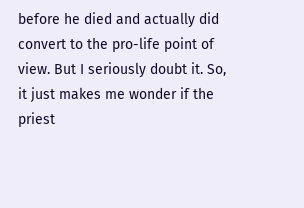before he died and actually did convert to the pro-life point of view. But I seriously doubt it. So, it just makes me wonder if the priest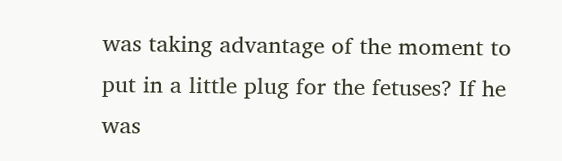was taking advantage of the moment to put in a little plug for the fetuses? If he was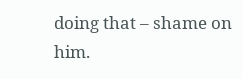doing that – shame on him.